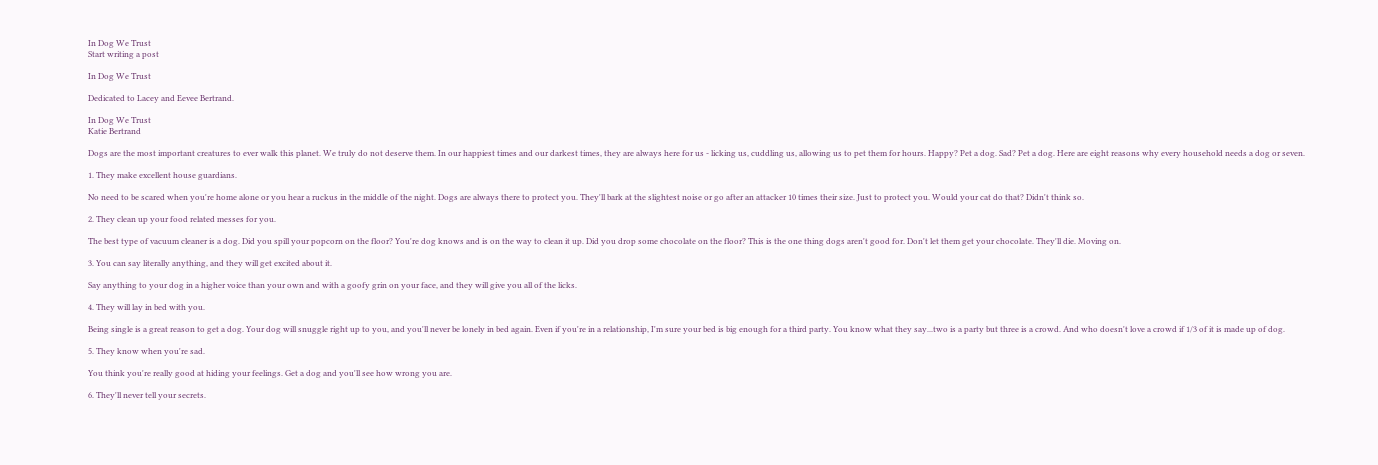In Dog We Trust
Start writing a post

In Dog We Trust

Dedicated to Lacey and Eevee Bertrand.

In Dog We Trust
Katie Bertrand

Dogs are the most important creatures to ever walk this planet. We truly do not deserve them. In our happiest times and our darkest times, they are always here for us - licking us, cuddling us, allowing us to pet them for hours. Happy? Pet a dog. Sad? Pet a dog. Here are eight reasons why every household needs a dog or seven.

1. They make excellent house guardians.

No need to be scared when you're home alone or you hear a ruckus in the middle of the night. Dogs are always there to protect you. They'll bark at the slightest noise or go after an attacker 10 times their size. Just to protect you. Would your cat do that? Didn't think so.

2. They clean up your food related messes for you.

The best type of vacuum cleaner is a dog. Did you spill your popcorn on the floor? You're dog knows and is on the way to clean it up. Did you drop some chocolate on the floor? This is the one thing dogs aren't good for. Don't let them get your chocolate. They'll die. Moving on.

3. You can say literally anything, and they will get excited about it.

Say anything to your dog in a higher voice than your own and with a goofy grin on your face, and they will give you all of the licks.

4. They will lay in bed with you.

Being single is a great reason to get a dog. Your dog will snuggle right up to you, and you'll never be lonely in bed again. Even if you're in a relationship, I'm sure your bed is big enough for a third party. You know what they say...two is a party but three is a crowd. And who doesn't love a crowd if 1/3 of it is made up of dog.

5. They know when you're sad.

You think you're really good at hiding your feelings. Get a dog and you'll see how wrong you are.

6. They'll never tell your secrets.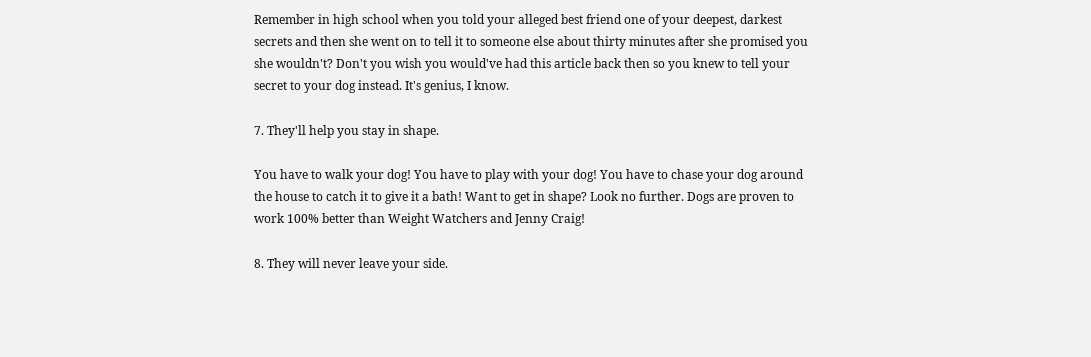Remember in high school when you told your alleged best friend one of your deepest, darkest secrets and then she went on to tell it to someone else about thirty minutes after she promised you she wouldn't? Don't you wish you would've had this article back then so you knew to tell your secret to your dog instead. It's genius, I know.

7. They'll help you stay in shape.

You have to walk your dog! You have to play with your dog! You have to chase your dog around the house to catch it to give it a bath! Want to get in shape? Look no further. Dogs are proven to work 100% better than Weight Watchers and Jenny Craig!

8. They will never leave your side.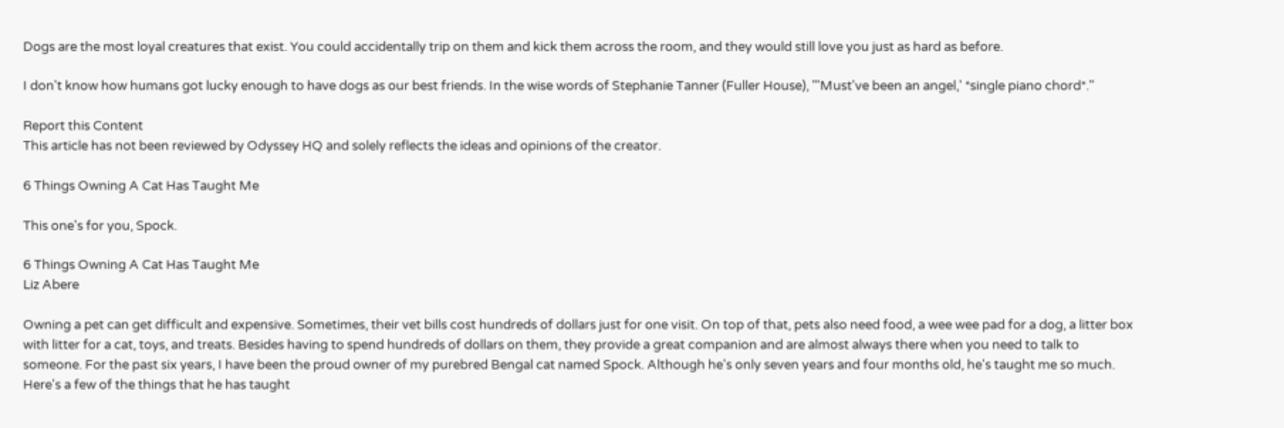Dogs are the most loyal creatures that exist. You could accidentally trip on them and kick them across the room, and they would still love you just as hard as before.

I don't know how humans got lucky enough to have dogs as our best friends. In the wise words of Stephanie Tanner (Fuller House), "'Must've been an angel,' *single piano chord*."

Report this Content
This article has not been reviewed by Odyssey HQ and solely reflects the ideas and opinions of the creator.

6 Things Owning A Cat Has Taught Me

This one's for you, Spock.

6 Things Owning A Cat Has Taught Me
Liz Abere

Owning a pet can get difficult and expensive. Sometimes, their vet bills cost hundreds of dollars just for one visit. On top of that, pets also need food, a wee wee pad for a dog, a litter box with litter for a cat, toys, and treats. Besides having to spend hundreds of dollars on them, they provide a great companion and are almost always there when you need to talk to someone. For the past six years, I have been the proud owner of my purebred Bengal cat named Spock. Although he's only seven years and four months old, he's taught me so much. Here's a few of the things that he has taught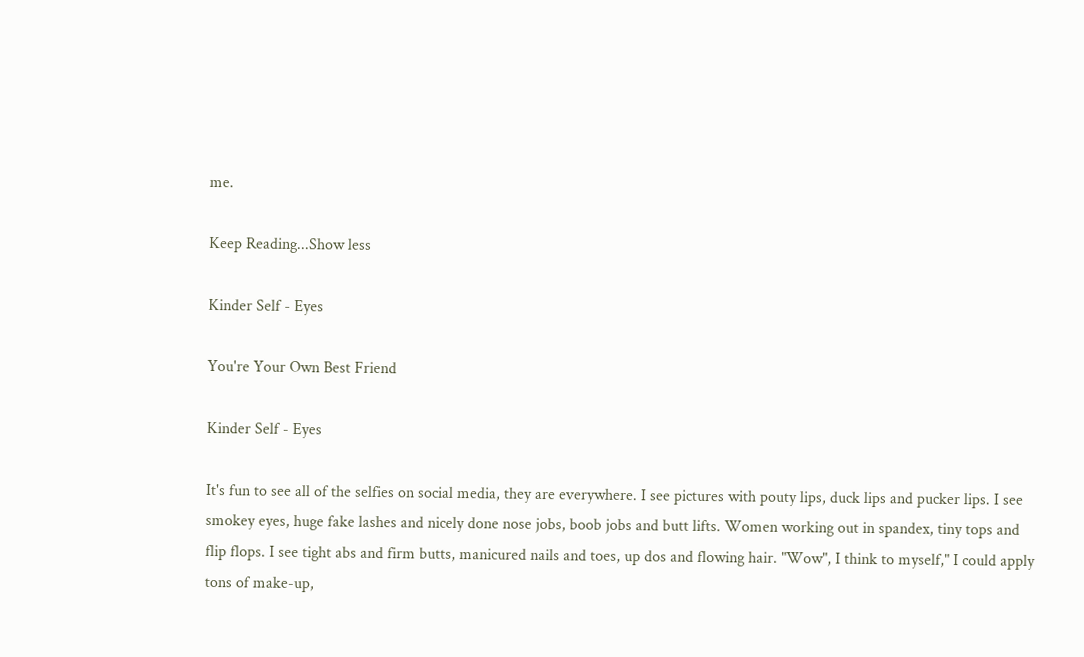me.

Keep Reading...Show less

Kinder Self - Eyes

You're Your Own Best Friend

Kinder Self - Eyes

It's fun to see all of the selfies on social media, they are everywhere. I see pictures with pouty lips, duck lips and pucker lips. I see smokey eyes, huge fake lashes and nicely done nose jobs, boob jobs and butt lifts. Women working out in spandex, tiny tops and flip flops. I see tight abs and firm butts, manicured nails and toes, up dos and flowing hair. "Wow", I think to myself," I could apply tons of make-up,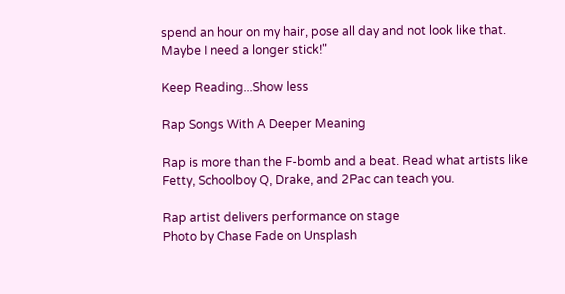spend an hour on my hair, pose all day and not look like that. Maybe I need a longer stick!"

Keep Reading...Show less

Rap Songs With A Deeper Meaning

Rap is more than the F-bomb and a beat. Read what artists like Fetty, Schoolboy Q, Drake, and 2Pac can teach you.

Rap artist delivers performance on stage
Photo by Chase Fade on Unsplash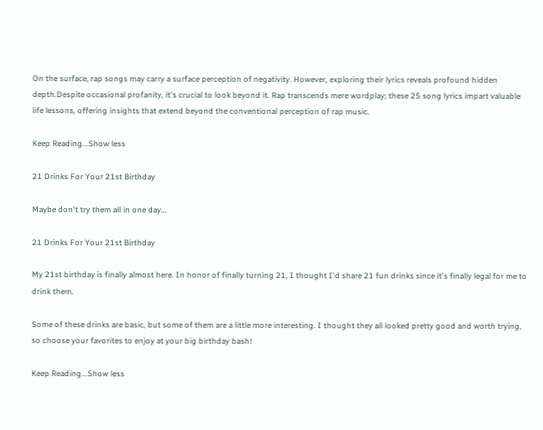On the surface, rap songs may carry a surface perception of negativity. However, exploring their lyrics reveals profound hidden depth.Despite occasional profanity, it's crucial to look beyond it. Rap transcends mere wordplay; these 25 song lyrics impart valuable life lessons, offering insights that extend beyond the conventional perception of rap music.

Keep Reading...Show less

21 Drinks For Your 21st Birthday

Maybe don't try them all in one day...

21 Drinks For Your 21st Birthday

My 21st birthday is finally almost here. In honor of finally turning 21, I thought I'd share 21 fun drinks since it's finally legal for me to drink them.

Some of these drinks are basic, but some of them are a little more interesting. I thought they all looked pretty good and worth trying, so choose your favorites to enjoy at your big birthday bash!

Keep Reading...Show less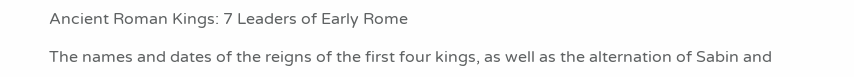Ancient Roman Kings: 7 Leaders of Early Rome

The names and dates of the reigns of the first four kings, as well as the alternation of Sabin and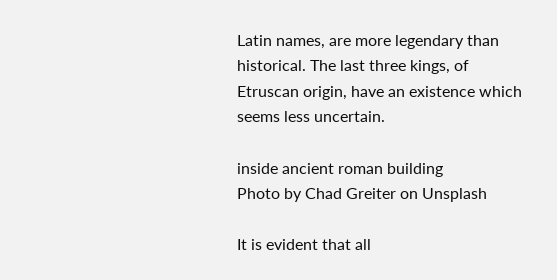Latin names, are more legendary than historical. The last three kings, of Etruscan origin, have an existence which seems less uncertain.

inside ancient roman building
Photo by Chad Greiter on Unsplash

It is evident that all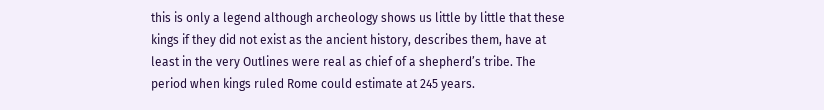this is only a legend although archeology shows us little by little that these kings if they did not exist as the ancient history, describes them, have at least in the very Outlines were real as chief of a shepherd’s tribe. The period when kings ruled Rome could estimate at 245 years.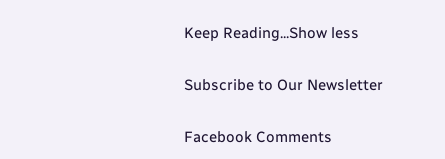Keep Reading...Show less

Subscribe to Our Newsletter

Facebook Comments